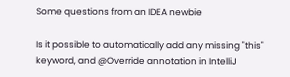Some questions from an IDEA newbie

Is it possible to automatically add any missing "this" keyword, and @Override annotation in IntelliJ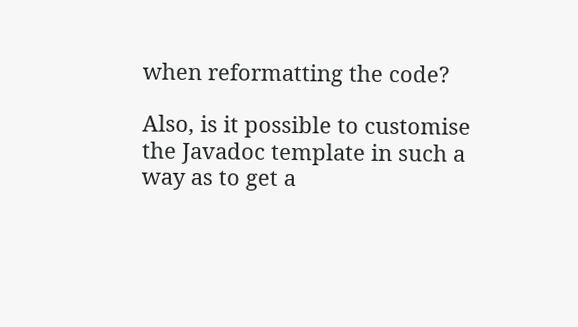when reformatting the code?

Also, is it possible to customise the Javadoc template in such a way as to get a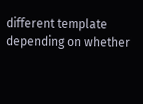different template depending on whether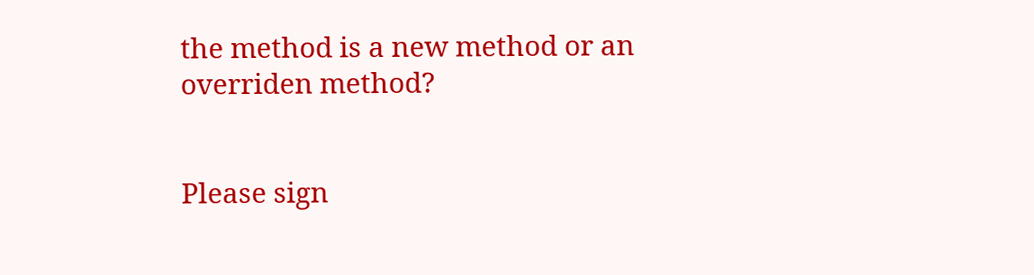the method is a new method or an overriden method?


Please sign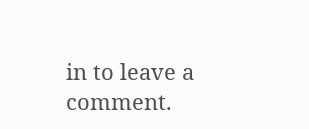in to leave a comment.